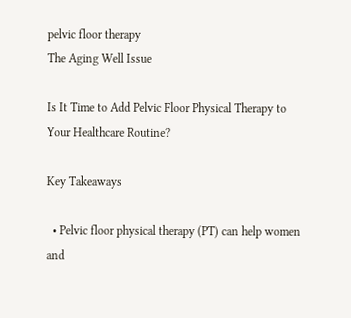pelvic floor therapy
The Aging Well Issue

Is It Time to Add Pelvic Floor Physical Therapy to Your Healthcare Routine?

Key Takeaways

  • Pelvic floor physical therapy (PT) can help women and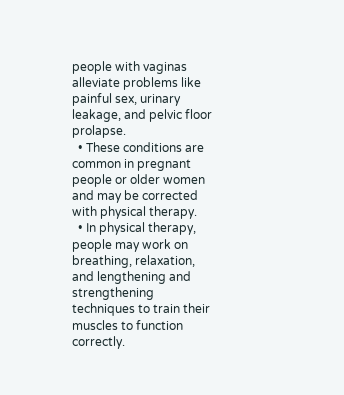people with vaginas alleviate problems like painful sex, urinary leakage, and pelvic floor prolapse.
  • These conditions are common in pregnant people or older women and may be corrected with physical therapy.
  • In physical therapy, people may work on breathing, relaxation, and lengthening and strengthening techniques to train their muscles to function correctly.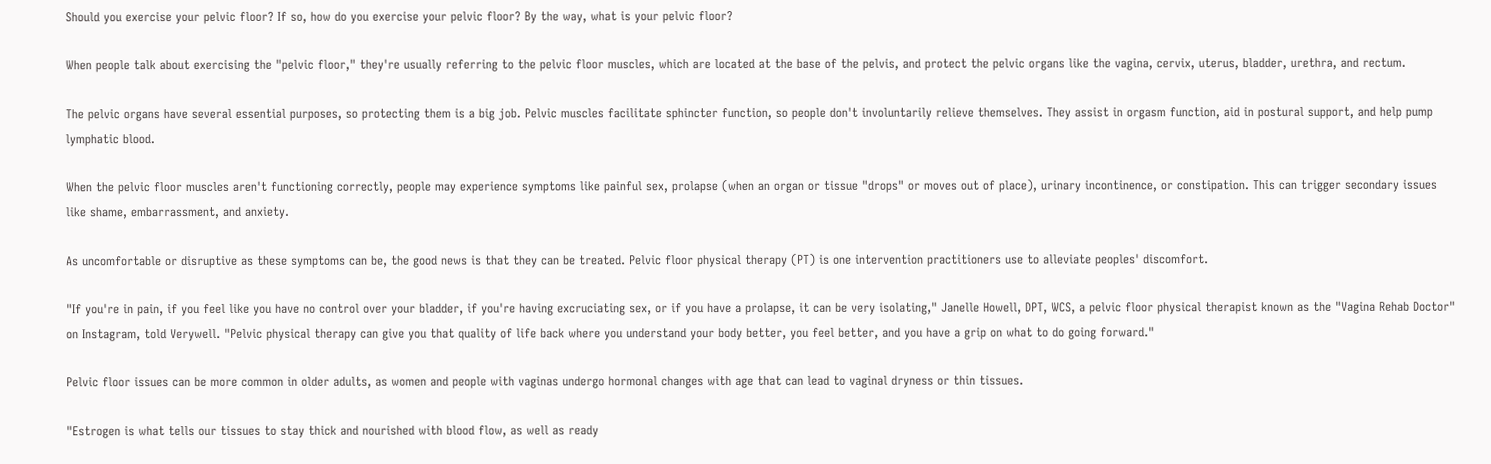Should you exercise your pelvic floor? If so, how do you exercise your pelvic floor? By the way, what is your pelvic floor?

When people talk about exercising the "pelvic floor," they're usually referring to the pelvic floor muscles, which are located at the base of the pelvis, and protect the pelvic organs like the vagina, cervix, uterus, bladder, urethra, and rectum.

The pelvic organs have several essential purposes, so protecting them is a big job. Pelvic muscles facilitate sphincter function, so people don't involuntarily relieve themselves. They assist in orgasm function, aid in postural support, and help pump lymphatic blood.

When the pelvic floor muscles aren't functioning correctly, people may experience symptoms like painful sex, prolapse (when an organ or tissue "drops" or moves out of place), urinary incontinence, or constipation. This can trigger secondary issues like shame, embarrassment, and anxiety.

As uncomfortable or disruptive as these symptoms can be, the good news is that they can be treated. Pelvic floor physical therapy (PT) is one intervention practitioners use to alleviate peoples' discomfort.

"If you're in pain, if you feel like you have no control over your bladder, if you're having excruciating sex, or if you have a prolapse, it can be very isolating," Janelle Howell, DPT, WCS, a pelvic floor physical therapist known as the "Vagina Rehab Doctor" on Instagram, told Verywell. "Pelvic physical therapy can give you that quality of life back where you understand your body better, you feel better, and you have a grip on what to do going forward."

Pelvic floor issues can be more common in older adults, as women and people with vaginas undergo hormonal changes with age that can lead to vaginal dryness or thin tissues.

"Estrogen is what tells our tissues to stay thick and nourished with blood flow, as well as ready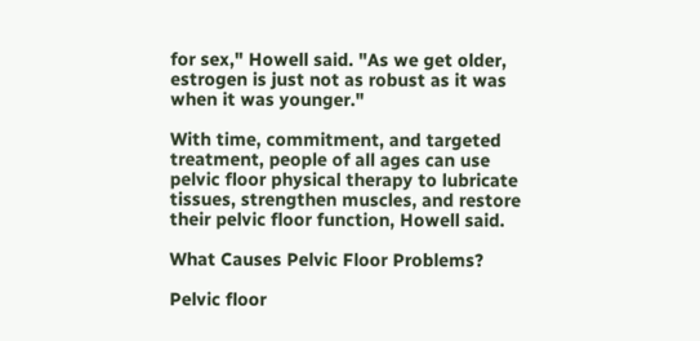for sex," Howell said. "As we get older, estrogen is just not as robust as it was when it was younger."

With time, commitment, and targeted treatment, people of all ages can use pelvic floor physical therapy to lubricate tissues, strengthen muscles, and restore their pelvic floor function, Howell said.

What Causes Pelvic Floor Problems?

Pelvic floor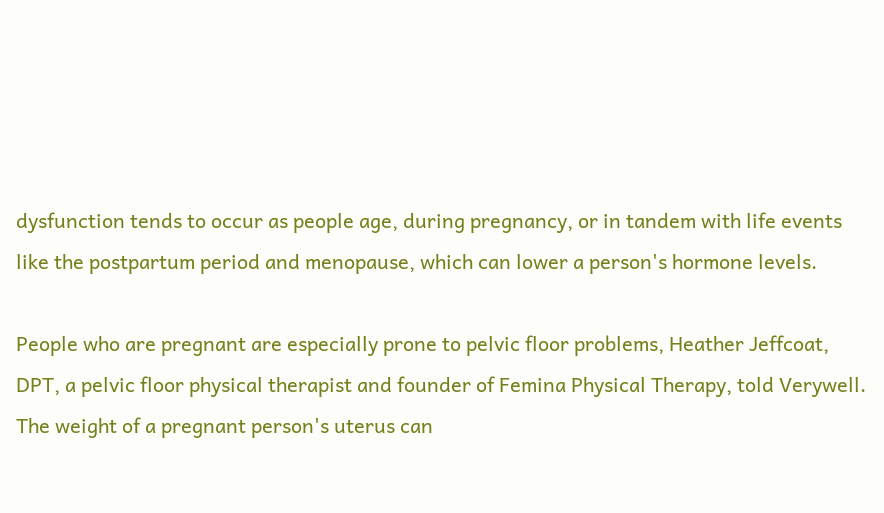dysfunction tends to occur as people age, during pregnancy, or in tandem with life events like the postpartum period and menopause, which can lower a person's hormone levels.

People who are pregnant are especially prone to pelvic floor problems, Heather Jeffcoat, DPT, a pelvic floor physical therapist and founder of Femina Physical Therapy, told Verywell. The weight of a pregnant person's uterus can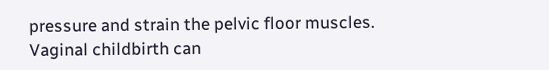pressure and strain the pelvic floor muscles. Vaginal childbirth can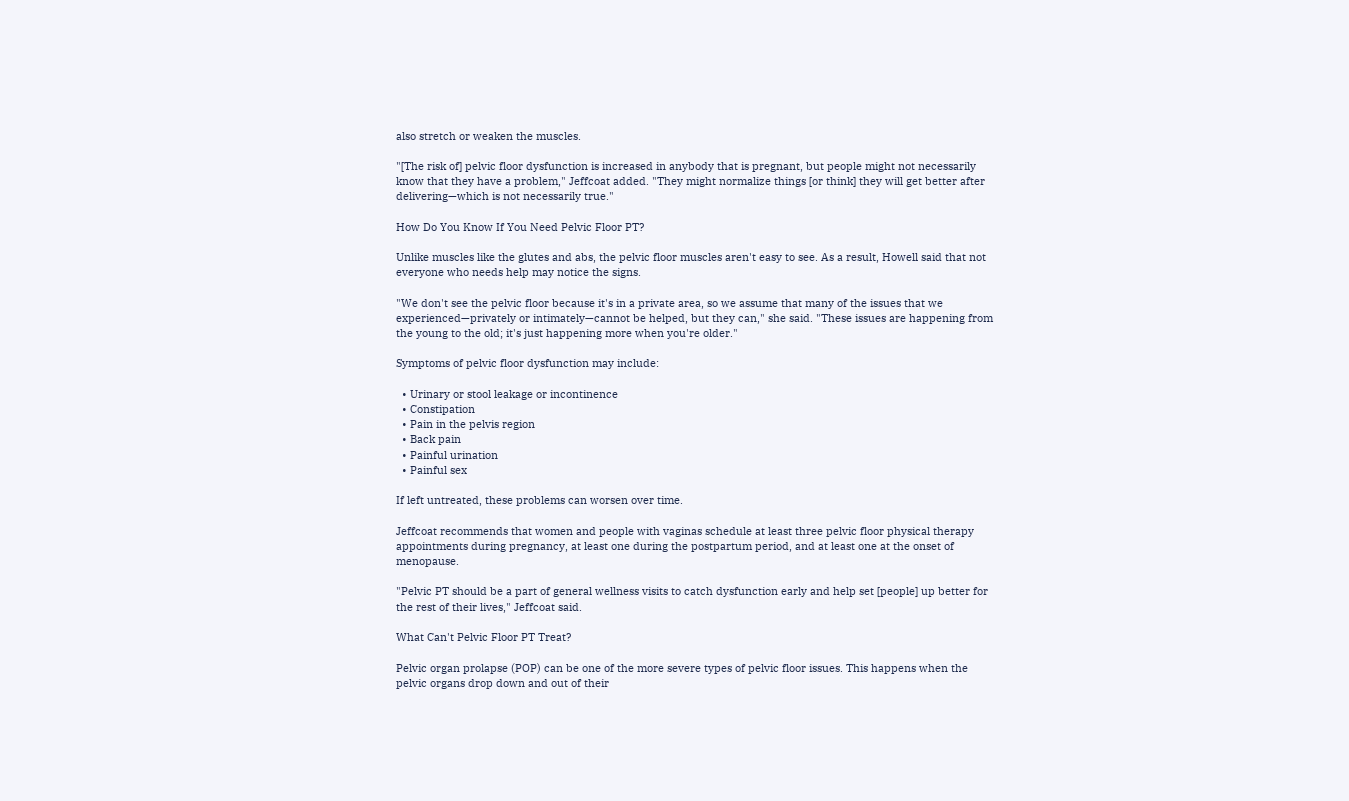also stretch or weaken the muscles.

"[The risk of] pelvic floor dysfunction is increased in anybody that is pregnant, but people might not necessarily know that they have a problem," Jeffcoat added. "They might normalize things [or think] they will get better after delivering—which is not necessarily true."

How Do You Know If You Need Pelvic Floor PT?

Unlike muscles like the glutes and abs, the pelvic floor muscles aren't easy to see. As a result, Howell said that not everyone who needs help may notice the signs.

"We don't see the pelvic floor because it's in a private area, so we assume that many of the issues that we experienced—privately or intimately—cannot be helped, but they can," she said. "These issues are happening from the young to the old; it's just happening more when you're older."

Symptoms of pelvic floor dysfunction may include:

  • Urinary or stool leakage or incontinence
  • Constipation
  • Pain in the pelvis region
  • Back pain
  • Painful urination
  • Painful sex

If left untreated, these problems can worsen over time.

Jeffcoat recommends that women and people with vaginas schedule at least three pelvic floor physical therapy appointments during pregnancy, at least one during the postpartum period, and at least one at the onset of menopause.

"Pelvic PT should be a part of general wellness visits to catch dysfunction early and help set [people] up better for the rest of their lives," Jeffcoat said.

What Can't Pelvic Floor PT Treat?

Pelvic organ prolapse (POP) can be one of the more severe types of pelvic floor issues. This happens when the pelvic organs drop down and out of their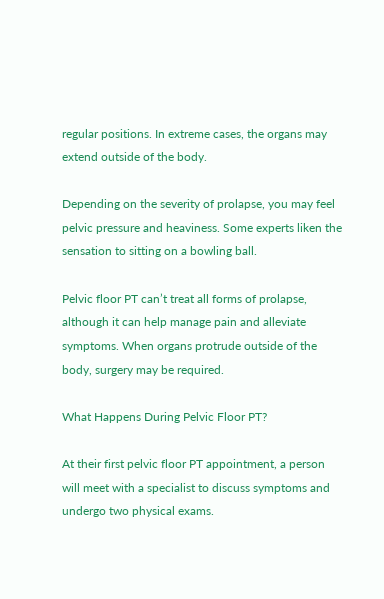regular positions. In extreme cases, the organs may extend outside of the body.

Depending on the severity of prolapse, you may feel pelvic pressure and heaviness. Some experts liken the sensation to sitting on a bowling ball.

Pelvic floor PT can’t treat all forms of prolapse, although it can help manage pain and alleviate symptoms. When organs protrude outside of the body, surgery may be required.

What Happens During Pelvic Floor PT?

At their first pelvic floor PT appointment, a person will meet with a specialist to discuss symptoms and undergo two physical exams.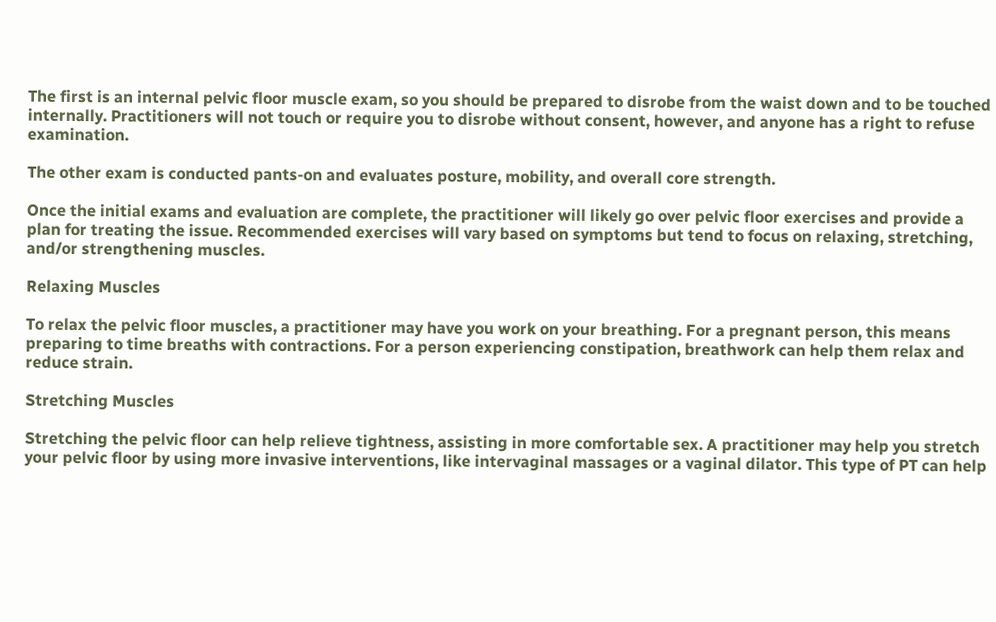The first is an internal pelvic floor muscle exam, so you should be prepared to disrobe from the waist down and to be touched internally. Practitioners will not touch or require you to disrobe without consent, however, and anyone has a right to refuse examination.

The other exam is conducted pants-on and evaluates posture, mobility, and overall core strength.

Once the initial exams and evaluation are complete, the practitioner will likely go over pelvic floor exercises and provide a plan for treating the issue. Recommended exercises will vary based on symptoms but tend to focus on relaxing, stretching, and/or strengthening muscles.

Relaxing Muscles

To relax the pelvic floor muscles, a practitioner may have you work on your breathing. For a pregnant person, this means preparing to time breaths with contractions. For a person experiencing constipation, breathwork can help them relax and reduce strain.

Stretching Muscles

Stretching the pelvic floor can help relieve tightness, assisting in more comfortable sex. A practitioner may help you stretch your pelvic floor by using more invasive interventions, like intervaginal massages or a vaginal dilator. This type of PT can help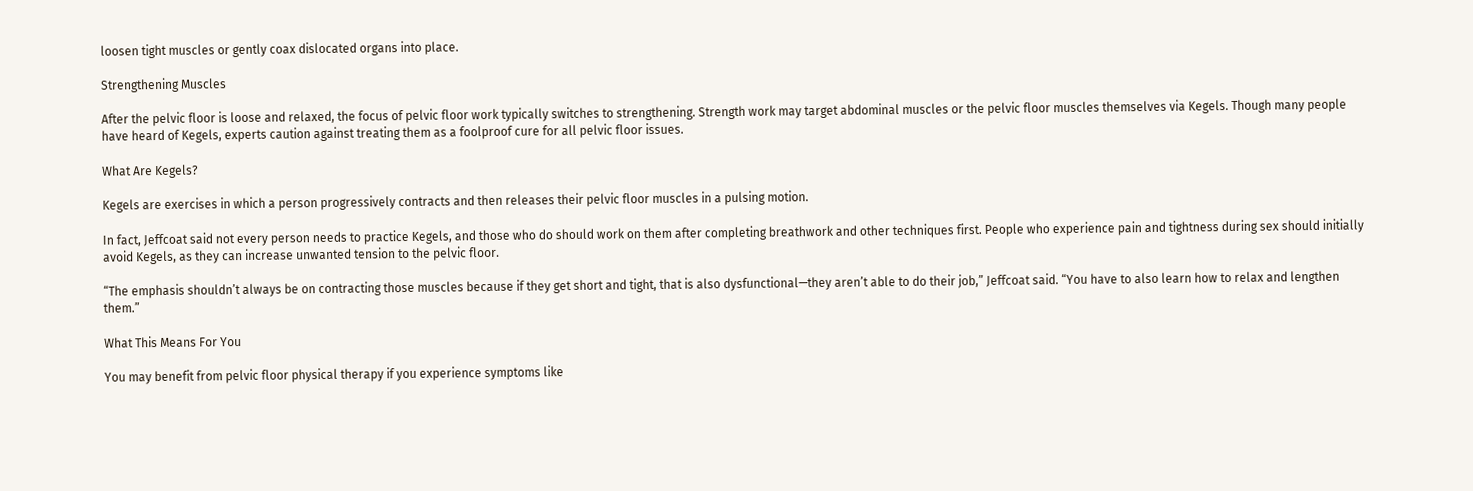loosen tight muscles or gently coax dislocated organs into place.

Strengthening Muscles

After the pelvic floor is loose and relaxed, the focus of pelvic floor work typically switches to strengthening. Strength work may target abdominal muscles or the pelvic floor muscles themselves via Kegels. Though many people have heard of Kegels, experts caution against treating them as a foolproof cure for all pelvic floor issues.

What Are Kegels?

Kegels are exercises in which a person progressively contracts and then releases their pelvic floor muscles in a pulsing motion.

In fact, Jeffcoat said not every person needs to practice Kegels, and those who do should work on them after completing breathwork and other techniques first. People who experience pain and tightness during sex should initially avoid Kegels, as they can increase unwanted tension to the pelvic floor.

“The emphasis shouldn’t always be on contracting those muscles because if they get short and tight, that is also dysfunctional—they aren’t able to do their job,” Jeffcoat said. “You have to also learn how to relax and lengthen them.”

What This Means For You

You may benefit from pelvic floor physical therapy if you experience symptoms like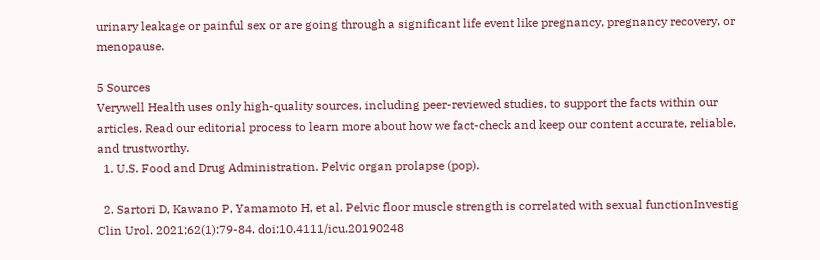urinary leakage or painful sex or are going through a significant life event like pregnancy, pregnancy recovery, or menopause.

5 Sources
Verywell Health uses only high-quality sources, including peer-reviewed studies, to support the facts within our articles. Read our editorial process to learn more about how we fact-check and keep our content accurate, reliable, and trustworthy.
  1. U.S. Food and Drug Administration. Pelvic organ prolapse (pop).

  2. Sartori D, Kawano P, Yamamoto H, et al. Pelvic floor muscle strength is correlated with sexual functionInvestig Clin Urol. 2021;62(1):79-84. doi:10.4111/icu.20190248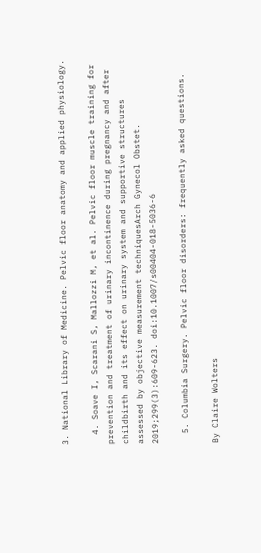3. National Library of Medicine. Pelvic floor anatomy and applied physiology.

  4. Soave I, Scarani S, Mallozzi M, et al. Pelvic floor muscle training for prevention and treatment of urinary incontinence during pregnancy and after childbirth and its effect on urinary system and supportive structures assessed by objective measurement techniquesArch Gynecol Obstet. 2019;299(3):609-623. doi:10.1007/s00404-018-5036-6

  5. Columbia Surgery. Pelvic floor disorders: frequently asked questions.

By Claire Wolters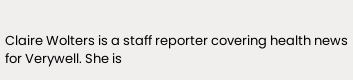Claire Wolters is a staff reporter covering health news for Verywell. She is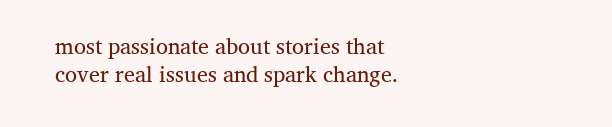most passionate about stories that cover real issues and spark change.